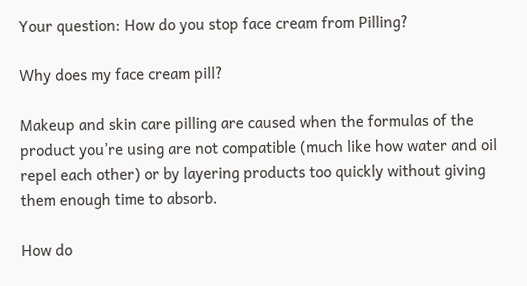Your question: How do you stop face cream from Pilling?

Why does my face cream pill?

Makeup and skin care pilling are caused when the formulas of the product you’re using are not compatible (much like how water and oil repel each other) or by layering products too quickly without giving them enough time to absorb.

How do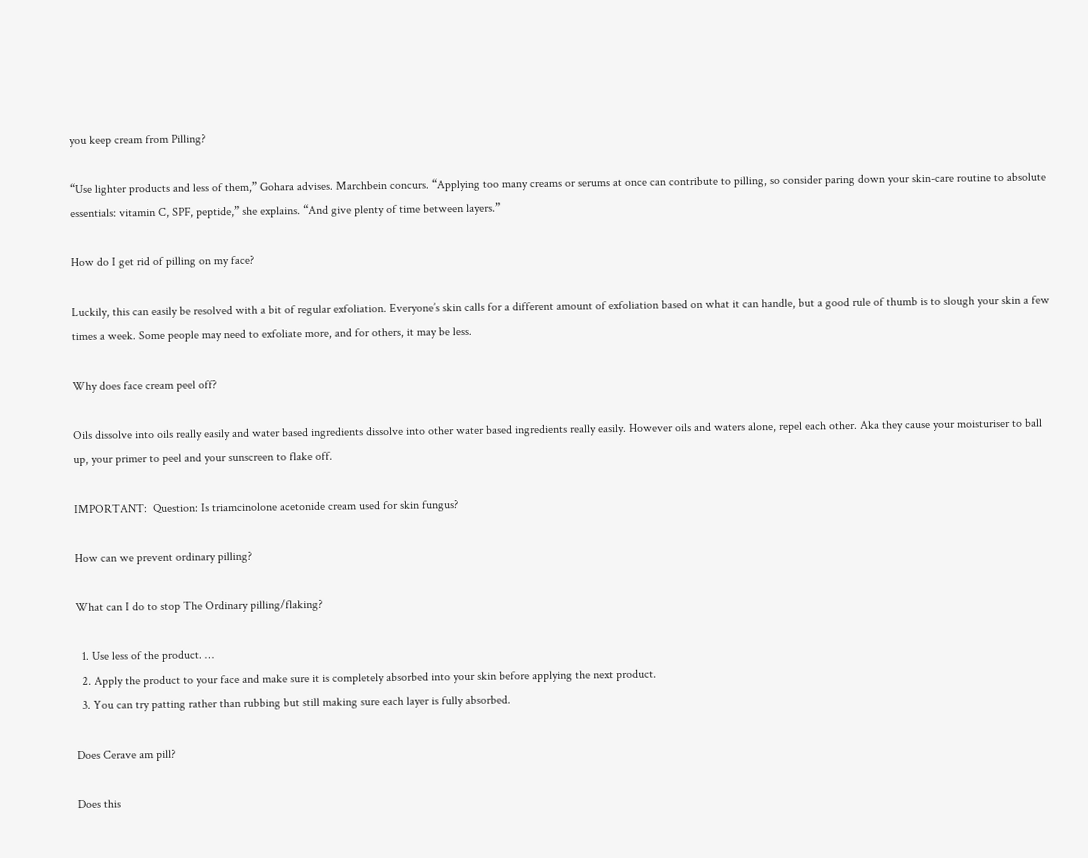you keep cream from Pilling?

“Use lighter products and less of them,” Gohara advises. Marchbein concurs. “Applying too many creams or serums at once can contribute to pilling, so consider paring down your skin-care routine to absolute essentials: vitamin C, SPF, peptide,” she explains. “And give plenty of time between layers.”

How do I get rid of pilling on my face?

Luckily, this can easily be resolved with a bit of regular exfoliation. Everyone’s skin calls for a different amount of exfoliation based on what it can handle, but a good rule of thumb is to slough your skin a few times a week. Some people may need to exfoliate more, and for others, it may be less.

Why does face cream peel off?

Oils dissolve into oils really easily and water based ingredients dissolve into other water based ingredients really easily. However oils and waters alone, repel each other. Aka they cause your moisturiser to ball up, your primer to peel and your sunscreen to flake off.

IMPORTANT:  Question: Is triamcinolone acetonide cream used for skin fungus?

How can we prevent ordinary pilling?

What can I do to stop The Ordinary pilling/flaking?

  1. Use less of the product. …
  2. Apply the product to your face and make sure it is completely absorbed into your skin before applying the next product.
  3. You can try patting rather than rubbing but still making sure each layer is fully absorbed.

Does Cerave am pill?

Does this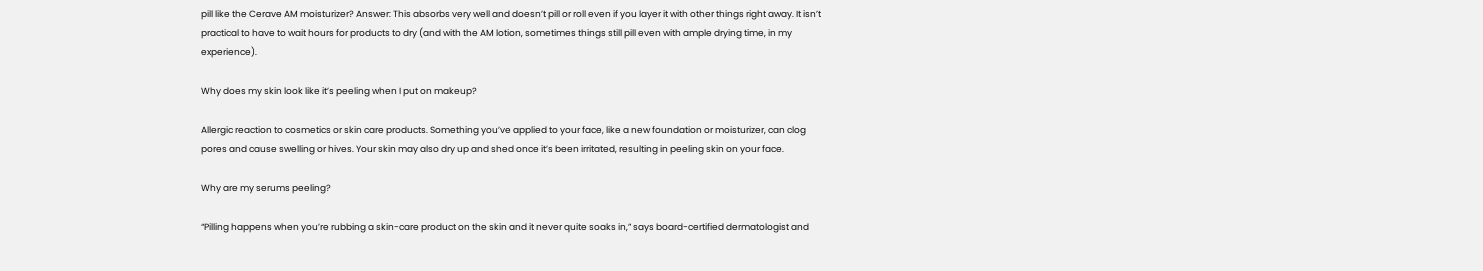pill like the Cerave AM moisturizer? Answer: This absorbs very well and doesn’t pill or roll even if you layer it with other things right away. It isn’t practical to have to wait hours for products to dry (and with the AM lotion, sometimes things still pill even with ample drying time, in my experience).

Why does my skin look like it’s peeling when I put on makeup?

Allergic reaction to cosmetics or skin care products. Something you’ve applied to your face, like a new foundation or moisturizer, can clog pores and cause swelling or hives. Your skin may also dry up and shed once it’s been irritated, resulting in peeling skin on your face.

Why are my serums peeling?

“Pilling happens when you’re rubbing a skin-care product on the skin and it never quite soaks in,” says board-certified dermatologist and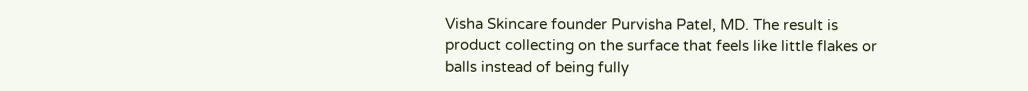Visha Skincare founder Purvisha Patel, MD. The result is product collecting on the surface that feels like little flakes or balls instead of being fully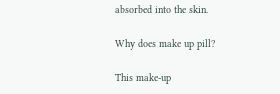absorbed into the skin.

Why does make up pill?

This make-up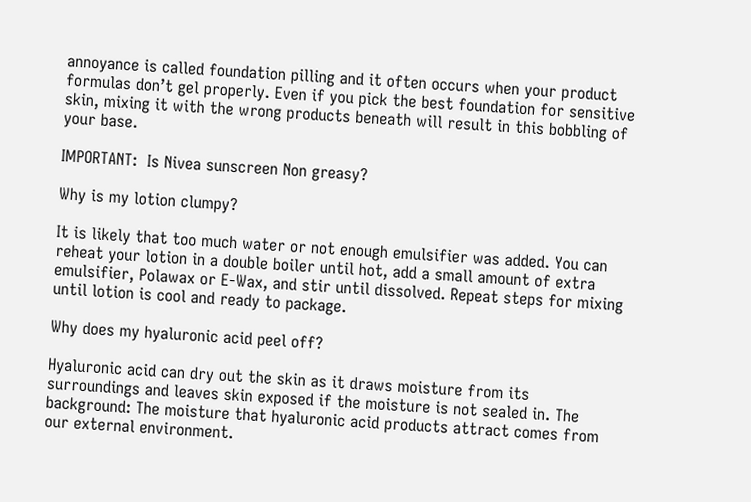annoyance is called foundation pilling and it often occurs when your product formulas don’t gel properly. Even if you pick the best foundation for sensitive skin, mixing it with the wrong products beneath will result in this bobbling of your base.

IMPORTANT:  Is Nivea sunscreen Non greasy?

Why is my lotion clumpy?

It is likely that too much water or not enough emulsifier was added. You can reheat your lotion in a double boiler until hot, add a small amount of extra emulsifier, Polawax or E-Wax, and stir until dissolved. Repeat steps for mixing until lotion is cool and ready to package.

Why does my hyaluronic acid peel off?

Hyaluronic acid can dry out the skin as it draws moisture from its surroundings and leaves skin exposed if the moisture is not sealed in. The background: The moisture that hyaluronic acid products attract comes from our external environment.